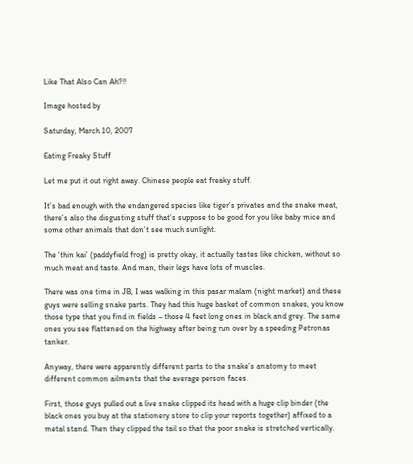Like That Also Can Ah?!!

Image hosted by

Saturday, March 10, 2007

Eating Freaky Stuff

Let me put it out right away. Chinese people eat freaky stuff.

It’s bad enough with the endangered species like tiger’s privates and the snake meat, there’s also the disgusting stuff that’s suppose to be good for you like baby mice and some other animals that don’t see much sunlight.

The ‘thin kai’ (paddyfield frog) is pretty okay, it actually tastes like chicken, without so much meat and taste. And man, their legs have lots of muscles.

There was one time in JB, I was walking in this pasar malam (night market) and these guys were selling snake parts. They had this huge basket of common snakes, you know those type that you find in fields – those 4 feet long ones in black and grey. The same ones you see flattened on the highway after being run over by a speeding Petronas tanker.

Anyway, there were apparently different parts to the snake’s anatomy to meet different common ailments that the average person faces.

First, those guys pulled out a live snake clipped its head with a huge clip binder (the black ones you buy at the stationery store to clip your reports together) affixed to a metal stand. Then they clipped the tail so that the poor snake is stretched vertically.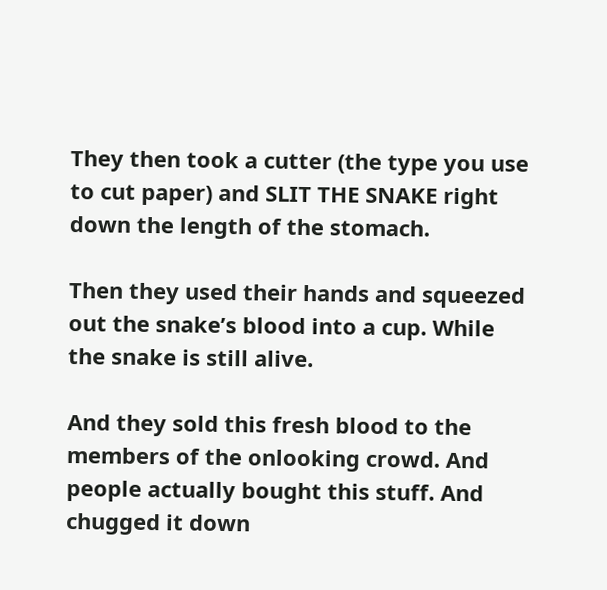They then took a cutter (the type you use to cut paper) and SLIT THE SNAKE right down the length of the stomach.

Then they used their hands and squeezed out the snake’s blood into a cup. While the snake is still alive.

And they sold this fresh blood to the members of the onlooking crowd. And people actually bought this stuff. And chugged it down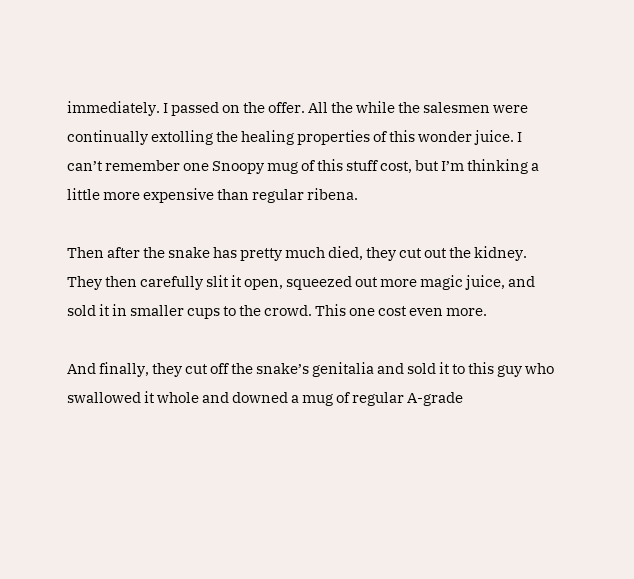immediately. I passed on the offer. All the while the salesmen were continually extolling the healing properties of this wonder juice. I can’t remember one Snoopy mug of this stuff cost, but I’m thinking a little more expensive than regular ribena.

Then after the snake has pretty much died, they cut out the kidney. They then carefully slit it open, squeezed out more magic juice, and sold it in smaller cups to the crowd. This one cost even more.

And finally, they cut off the snake’s genitalia and sold it to this guy who swallowed it whole and downed a mug of regular A-grade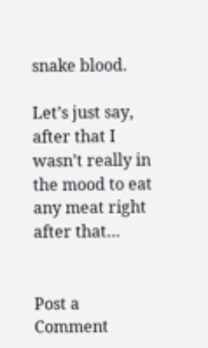snake blood.

Let’s just say, after that I wasn’t really in the mood to eat any meat right after that…


Post a Comment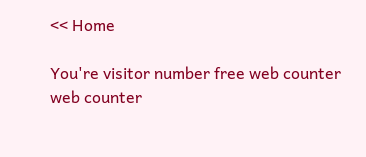<< Home

You're visitor number free web counter
web counter